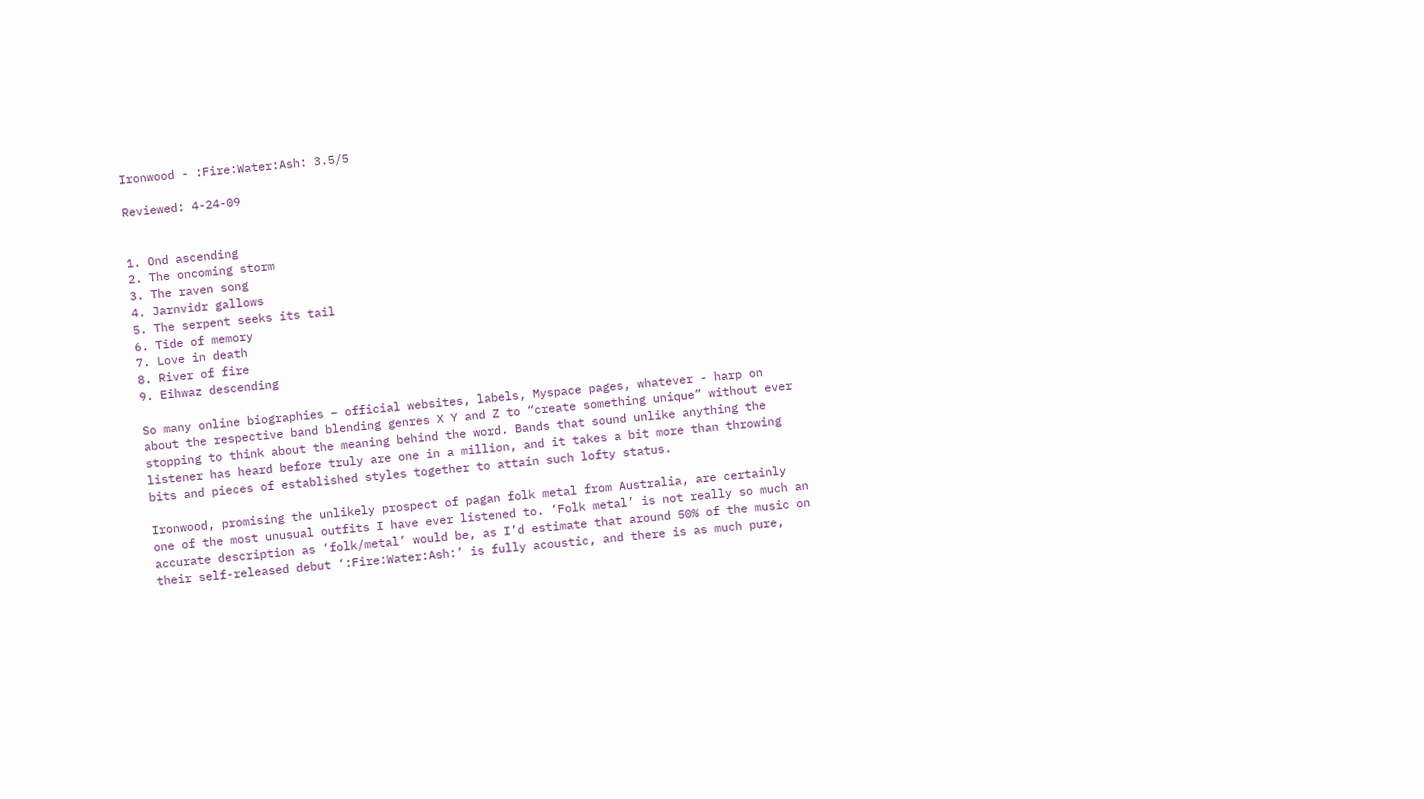Ironwood - :Fire:Water:Ash: 3.5/5

Reviewed: 4-24-09


1. Ond ascending
2. The oncoming storm
3. The raven song
4. Jarnvidr gallows
5. The serpent seeks its tail
6. Tide of memory
7. Love in death
8. River of fire
9. Eihwaz descending

So many online biographies – official websites, labels, Myspace pages, whatever - harp on about the respective band blending genres X Y and Z to “create something unique” without ever stopping to think about the meaning behind the word. Bands that sound unlike anything the listener has heard before truly are one in a million, and it takes a bit more than throwing bits and pieces of established styles together to attain such lofty status.

Ironwood, promising the unlikely prospect of pagan folk metal from Australia, are certainly one of the most unusual outfits I have ever listened to. ‘Folk metal’ is not really so much an accurate description as ‘folk/metal’ would be, as I’d estimate that around 50% of the music on their self-released debut ‘:Fire:Water:Ash:’ is fully acoustic, and there is as much pure,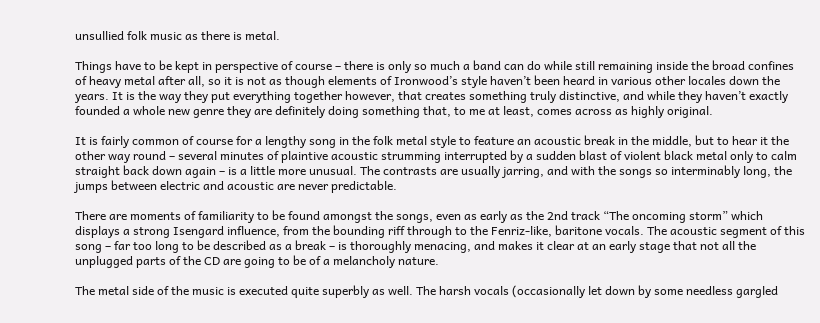unsullied folk music as there is metal.

Things have to be kept in perspective of course – there is only so much a band can do while still remaining inside the broad confines of heavy metal after all, so it is not as though elements of Ironwood’s style haven’t been heard in various other locales down the years. It is the way they put everything together however, that creates something truly distinctive, and while they haven’t exactly founded a whole new genre they are definitely doing something that, to me at least, comes across as highly original.

It is fairly common of course for a lengthy song in the folk metal style to feature an acoustic break in the middle, but to hear it the other way round – several minutes of plaintive acoustic strumming interrupted by a sudden blast of violent black metal only to calm straight back down again – is a little more unusual. The contrasts are usually jarring, and with the songs so interminably long, the jumps between electric and acoustic are never predictable.

There are moments of familiarity to be found amongst the songs, even as early as the 2nd track “The oncoming storm” which displays a strong Isengard influence, from the bounding riff through to the Fenriz-like, baritone vocals. The acoustic segment of this song – far too long to be described as a break – is thoroughly menacing, and makes it clear at an early stage that not all the unplugged parts of the CD are going to be of a melancholy nature.

The metal side of the music is executed quite superbly as well. The harsh vocals (occasionally let down by some needless gargled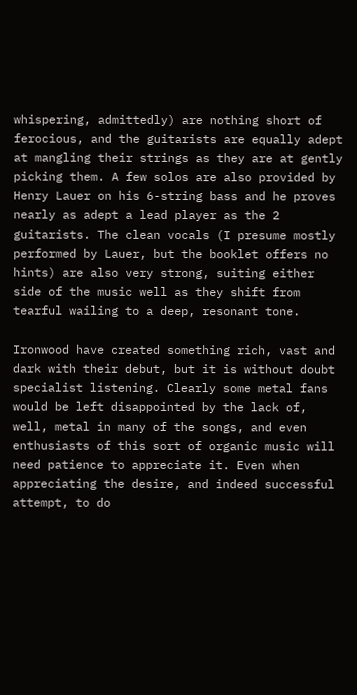whispering, admittedly) are nothing short of ferocious, and the guitarists are equally adept at mangling their strings as they are at gently picking them. A few solos are also provided by Henry Lauer on his 6-string bass and he proves nearly as adept a lead player as the 2 guitarists. The clean vocals (I presume mostly performed by Lauer, but the booklet offers no hints) are also very strong, suiting either side of the music well as they shift from tearful wailing to a deep, resonant tone.

Ironwood have created something rich, vast and dark with their debut, but it is without doubt specialist listening. Clearly some metal fans would be left disappointed by the lack of, well, metal in many of the songs, and even enthusiasts of this sort of organic music will need patience to appreciate it. Even when appreciating the desire, and indeed successful attempt, to do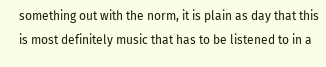something out with the norm, it is plain as day that this is most definitely music that has to be listened to in a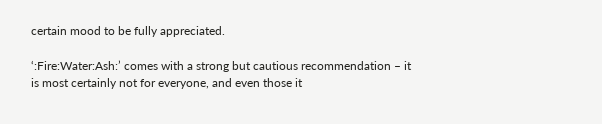certain mood to be fully appreciated.

‘:Fire:Water:Ash:’ comes with a strong but cautious recommendation – it is most certainly not for everyone, and even those it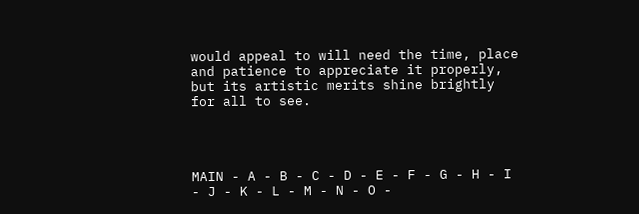would appeal to will need the time, place and patience to appreciate it properly, but its artistic merits shine brightly for all to see.




MAIN - A - B - C - D - E - F - G - H - I - J - K - L - M - N - O -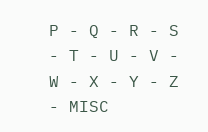P - Q - R - S - T - U - V - W - X - Y - Z - MISC